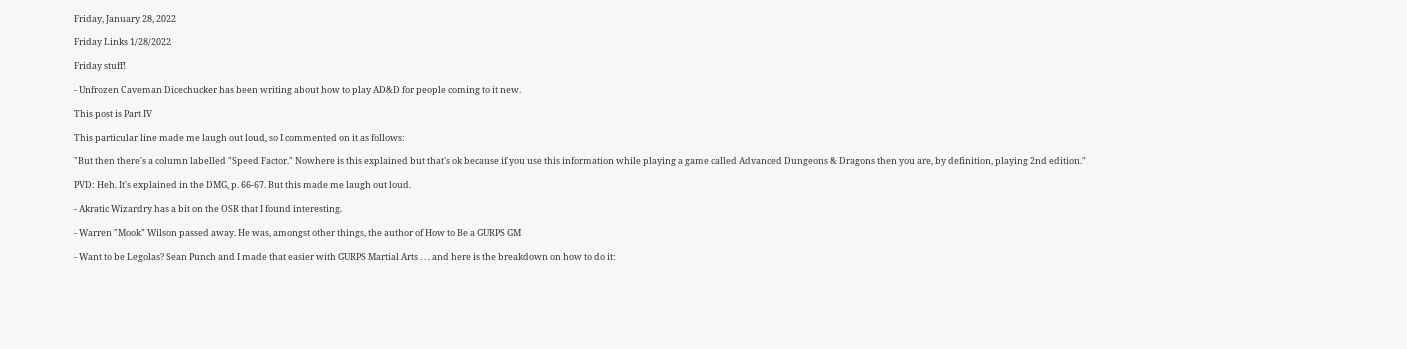Friday, January 28, 2022

Friday Links 1/28/2022

Friday stuff!

- Unfrozen Caveman Dicechucker has been writing about how to play AD&D for people coming to it new.

This post is Part IV

This particular line made me laugh out loud, so I commented on it as follows:

"But then there's a column labelled "Speed Factor." Nowhere is this explained but that's ok because if you use this information while playing a game called Advanced Dungeons & Dragons then you are, by definition, playing 2nd edition."

PVD: Heh. It's explained in the DMG, p. 66-67. But this made me laugh out loud.

- Akratic Wizardry has a bit on the OSR that I found interesting.

- Warren "Mook" Wilson passed away. He was, amongst other things, the author of How to Be a GURPS GM

- Want to be Legolas? Sean Punch and I made that easier with GURPS Martial Arts . . . and here is the breakdown on how to do it: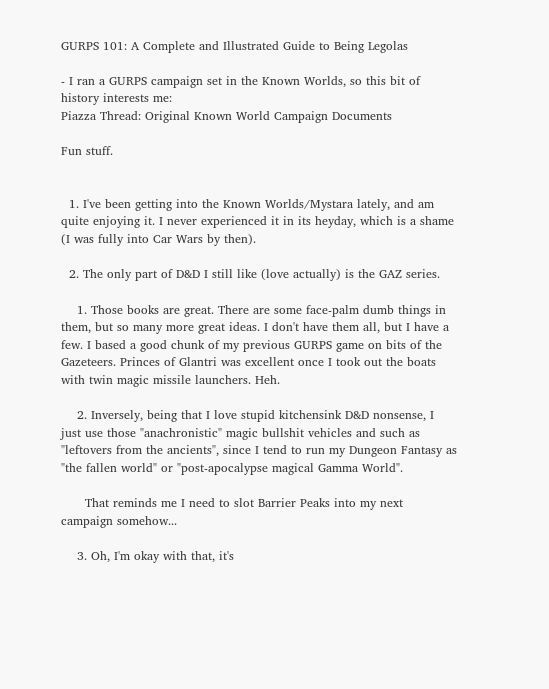GURPS 101: A Complete and Illustrated Guide to Being Legolas

- I ran a GURPS campaign set in the Known Worlds, so this bit of history interests me:
Piazza Thread: Original Known World Campaign Documents

Fun stuff.


  1. I've been getting into the Known Worlds/Mystara lately, and am quite enjoying it. I never experienced it in its heyday, which is a shame (I was fully into Car Wars by then).

  2. The only part of D&D I still like (love actually) is the GAZ series.

    1. Those books are great. There are some face-palm dumb things in them, but so many more great ideas. I don't have them all, but I have a few. I based a good chunk of my previous GURPS game on bits of the Gazeteers. Princes of Glantri was excellent once I took out the boats with twin magic missile launchers. Heh.

    2. Inversely, being that I love stupid kitchensink D&D nonsense, I just use those "anachronistic" magic bullshit vehicles and such as "leftovers from the ancients", since I tend to run my Dungeon Fantasy as "the fallen world" or "post-apocalypse magical Gamma World".

      That reminds me I need to slot Barrier Peaks into my next campaign somehow...

    3. Oh, I'm okay with that, it's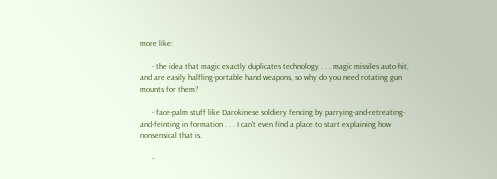more like:

      - the idea that magic exactly duplicates technology . . . magic missiles auto-hit, and are easily halfling-portable hand weapons, so why do you need rotating gun mounts for them?

      - face-palm stuff like Darokinese soldiery fencing by parrying-and-retreating-and-feinting in formation . . . I can't even find a place to start explaining how nonsensical that is.

      -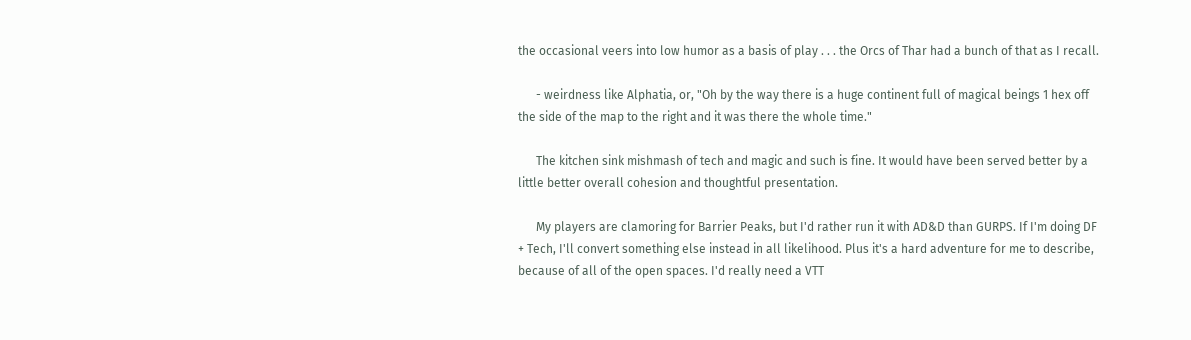the occasional veers into low humor as a basis of play . . . the Orcs of Thar had a bunch of that as I recall.

      - weirdness like Alphatia, or, "Oh by the way there is a huge continent full of magical beings 1 hex off the side of the map to the right and it was there the whole time."

      The kitchen sink mishmash of tech and magic and such is fine. It would have been served better by a little better overall cohesion and thoughtful presentation.

      My players are clamoring for Barrier Peaks, but I'd rather run it with AD&D than GURPS. If I'm doing DF + Tech, I'll convert something else instead in all likelihood. Plus it's a hard adventure for me to describe, because of all of the open spaces. I'd really need a VTT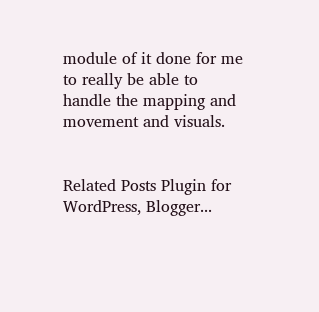module of it done for me to really be able to handle the mapping and movement and visuals.


Related Posts Plugin for WordPress, Blogger...